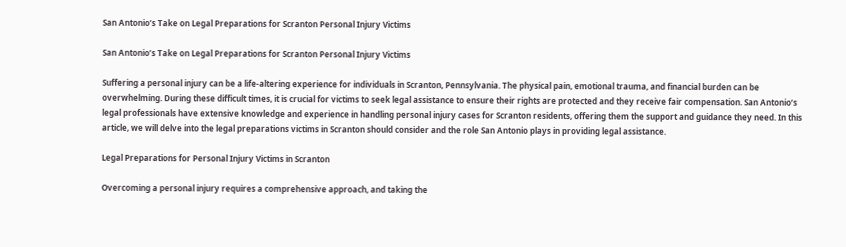San Antonio’s Take on Legal Preparations for Scranton Personal Injury Victims

San Antonio’s Take on Legal Preparations for Scranton Personal Injury Victims

Suffering a personal injury can be a life-altering experience for individuals in Scranton, Pennsylvania. The physical pain, emotional trauma, and financial burden can be overwhelming. During these difficult times, it is crucial for victims to seek legal assistance to ensure their rights are protected and they receive fair compensation. San Antonio’s legal professionals have extensive knowledge and experience in handling personal injury cases for Scranton residents, offering them the support and guidance they need. In this article, we will delve into the legal preparations victims in Scranton should consider and the role San Antonio plays in providing legal assistance.

Legal Preparations for Personal Injury Victims in Scranton

Overcoming a personal injury requires a comprehensive approach, and taking the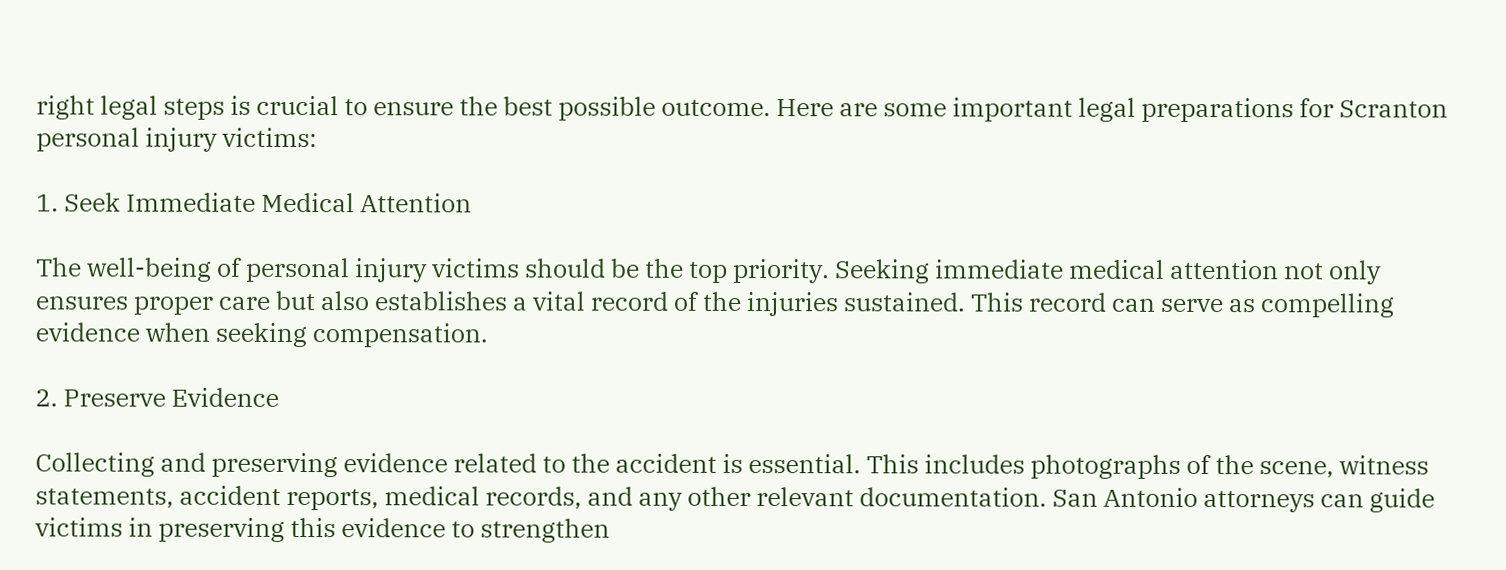right legal steps is crucial to ensure the best possible outcome. Here are some important legal preparations for Scranton personal injury victims:

1. Seek Immediate Medical Attention

The well-being of personal injury victims should be the top priority. Seeking immediate medical attention not only ensures proper care but also establishes a vital record of the injuries sustained. This record can serve as compelling evidence when seeking compensation.

2. Preserve Evidence

Collecting and preserving evidence related to the accident is essential. This includes photographs of the scene, witness statements, accident reports, medical records, and any other relevant documentation. San Antonio attorneys can guide victims in preserving this evidence to strengthen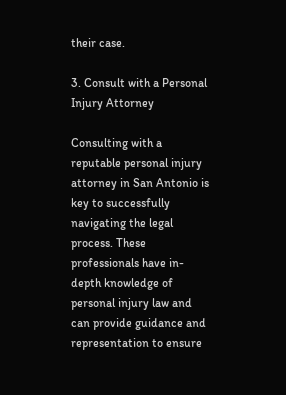their case.

3. Consult with a Personal Injury Attorney

Consulting with a reputable personal injury attorney in San Antonio is key to successfully navigating the legal process. These professionals have in-depth knowledge of personal injury law and can provide guidance and representation to ensure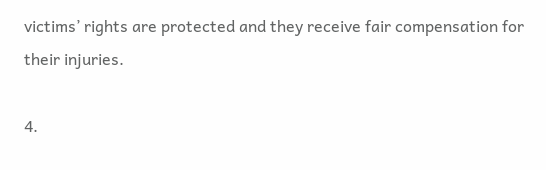victims’ rights are protected and they receive fair compensation for their injuries.

4.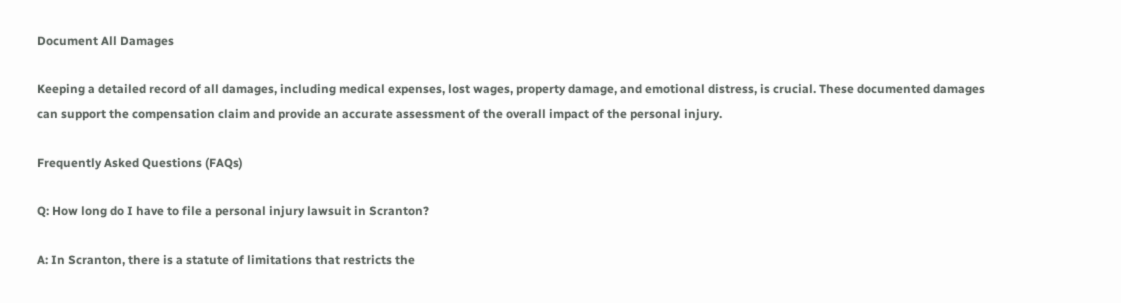Document All Damages

Keeping a detailed record of all damages, including medical expenses, lost wages, property damage, and emotional distress, is crucial. These documented damages can support the compensation claim and provide an accurate assessment of the overall impact of the personal injury.

Frequently Asked Questions (FAQs)

Q: How long do I have to file a personal injury lawsuit in Scranton?

A: In Scranton, there is a statute of limitations that restricts the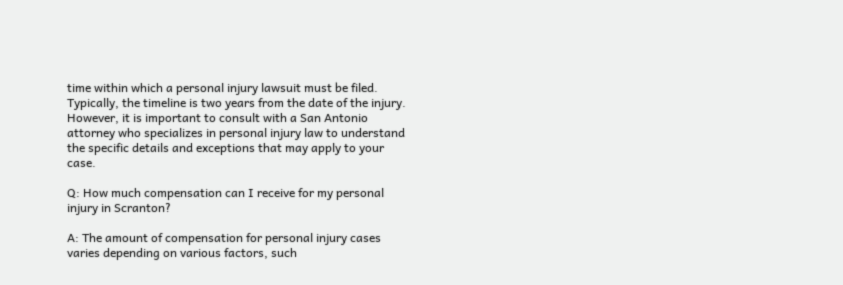time within which a personal injury lawsuit must be filed. Typically, the timeline is two years from the date of the injury. However, it is important to consult with a San Antonio attorney who specializes in personal injury law to understand the specific details and exceptions that may apply to your case.

Q: How much compensation can I receive for my personal injury in Scranton?

A: The amount of compensation for personal injury cases varies depending on various factors, such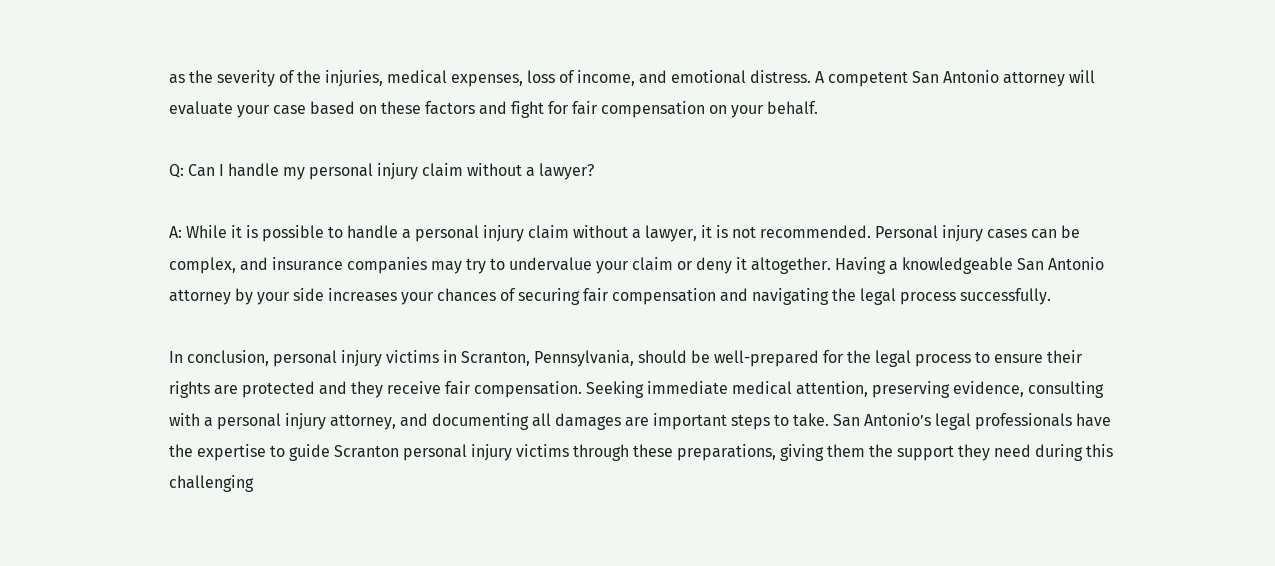as the severity of the injuries, medical expenses, loss of income, and emotional distress. A competent San Antonio attorney will evaluate your case based on these factors and fight for fair compensation on your behalf.

Q: Can I handle my personal injury claim without a lawyer?

A: While it is possible to handle a personal injury claim without a lawyer, it is not recommended. Personal injury cases can be complex, and insurance companies may try to undervalue your claim or deny it altogether. Having a knowledgeable San Antonio attorney by your side increases your chances of securing fair compensation and navigating the legal process successfully.

In conclusion, personal injury victims in Scranton, Pennsylvania, should be well-prepared for the legal process to ensure their rights are protected and they receive fair compensation. Seeking immediate medical attention, preserving evidence, consulting with a personal injury attorney, and documenting all damages are important steps to take. San Antonio’s legal professionals have the expertise to guide Scranton personal injury victims through these preparations, giving them the support they need during this challenging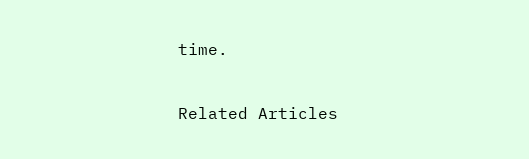time.

Related Articles